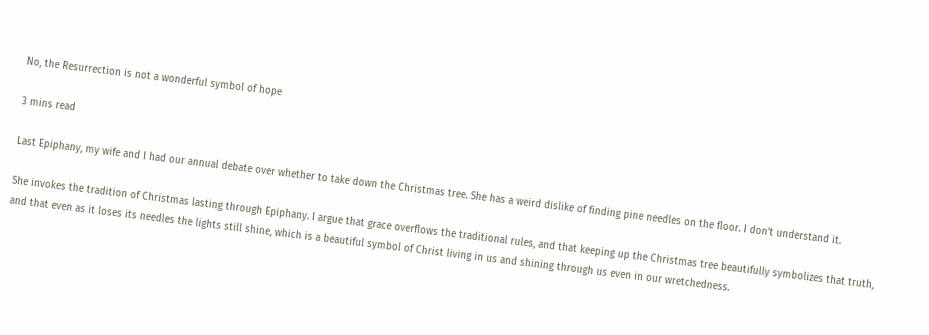No, the Resurrection is not a wonderful symbol of hope

3 mins read

Last Epiphany, my wife and I had our annual debate over whether to take down the Christmas tree. She has a weird dislike of finding pine needles on the floor. I don’t understand it.

She invokes the tradition of Christmas lasting through Epiphany. I argue that grace overflows the traditional rules, and that keeping up the Christmas tree beautifully symbolizes that truth, and that even as it loses its needles the lights still shine, which is a beautiful symbol of Christ living in us and shining through us even in our wretchedness.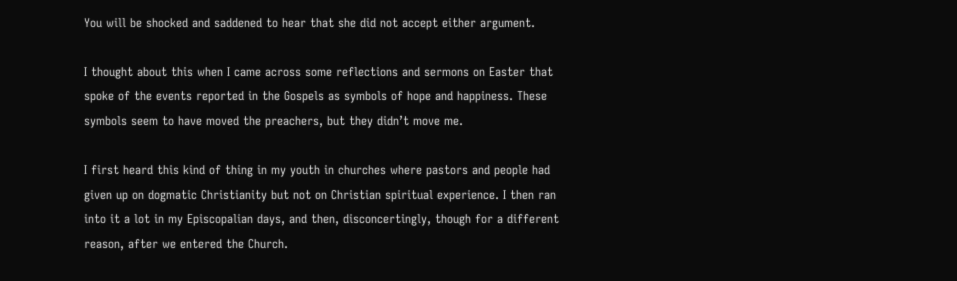You will be shocked and saddened to hear that she did not accept either argument.

I thought about this when I came across some reflections and sermons on Easter that spoke of the events reported in the Gospels as symbols of hope and happiness. These symbols seem to have moved the preachers, but they didn’t move me.

I first heard this kind of thing in my youth in churches where pastors and people had given up on dogmatic Christianity but not on Christian spiritual experience. I then ran into it a lot in my Episcopalian days, and then, disconcertingly, though for a different reason, after we entered the Church.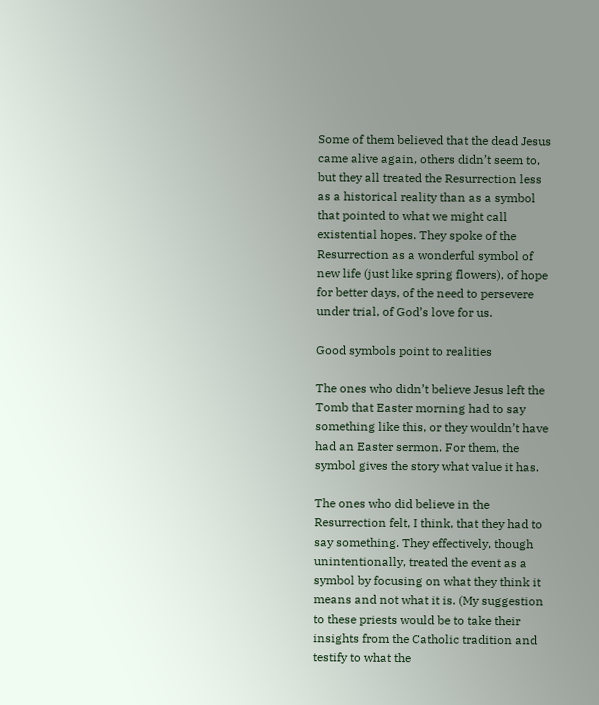Some of them believed that the dead Jesus came alive again, others didn’t seem to, but they all treated the Resurrection less as a historical reality than as a symbol that pointed to what we might call existential hopes. They spoke of the Resurrection as a wonderful symbol of new life (just like spring flowers), of hope for better days, of the need to persevere under trial, of God’s love for us.

Good symbols point to realities

The ones who didn’t believe Jesus left the Tomb that Easter morning had to say something like this, or they wouldn’t have had an Easter sermon. For them, the symbol gives the story what value it has.

The ones who did believe in the Resurrection felt, I think, that they had to say something. They effectively, though unintentionally, treated the event as a symbol by focusing on what they think it means and not what it is. (My suggestion to these priests would be to take their insights from the Catholic tradition and testify to what the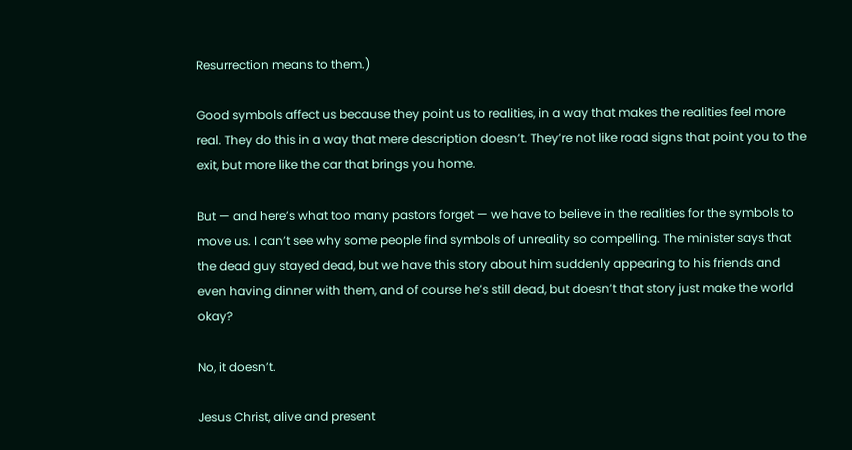Resurrection means to them.)

Good symbols affect us because they point us to realities, in a way that makes the realities feel more real. They do this in a way that mere description doesn’t. They’re not like road signs that point you to the exit, but more like the car that brings you home.

But — and here’s what too many pastors forget — we have to believe in the realities for the symbols to move us. I can’t see why some people find symbols of unreality so compelling. The minister says that the dead guy stayed dead, but we have this story about him suddenly appearing to his friends and even having dinner with them, and of course he’s still dead, but doesn’t that story just make the world okay?

No, it doesn’t.

Jesus Christ, alive and present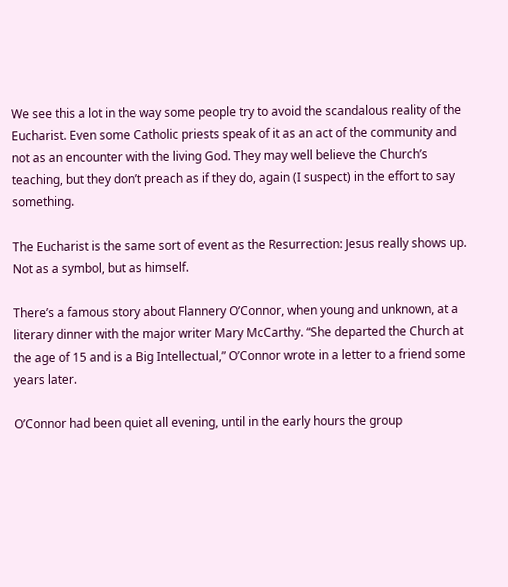We see this a lot in the way some people try to avoid the scandalous reality of the Eucharist. Even some Catholic priests speak of it as an act of the community and not as an encounter with the living God. They may well believe the Church’s teaching, but they don’t preach as if they do, again (I suspect) in the effort to say something.

The Eucharist is the same sort of event as the Resurrection: Jesus really shows up. Not as a symbol, but as himself.

There’s a famous story about Flannery O’Connor, when young and unknown, at a literary dinner with the major writer Mary McCarthy. “She departed the Church at the age of 15 and is a Big Intellectual,” O’Connor wrote in a letter to a friend some years later.

O’Connor had been quiet all evening, until in the early hours the group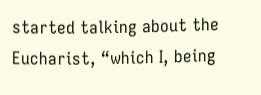started talking about the Eucharist, “which I, being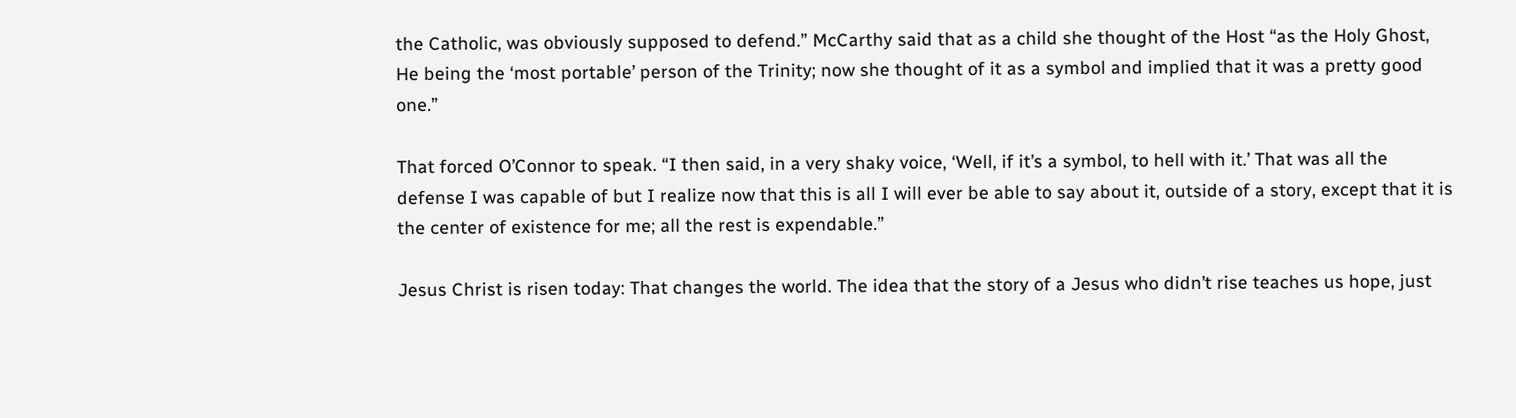the Catholic, was obviously supposed to defend.” McCarthy said that as a child she thought of the Host “as the Holy Ghost, He being the ‘most portable’ person of the Trinity; now she thought of it as a symbol and implied that it was a pretty good one.”

That forced O’Connor to speak. “I then said, in a very shaky voice, ‘Well, if it’s a symbol, to hell with it.’ That was all the defense I was capable of but I realize now that this is all I will ever be able to say about it, outside of a story, except that it is the center of existence for me; all the rest is expendable.”

Jesus Christ is risen today: That changes the world. The idea that the story of a Jesus who didn’t rise teaches us hope, just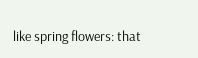like spring flowers: that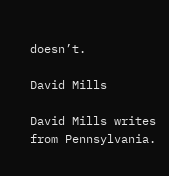doesn’t.

David Mills

David Mills writes from Pennsylvania.